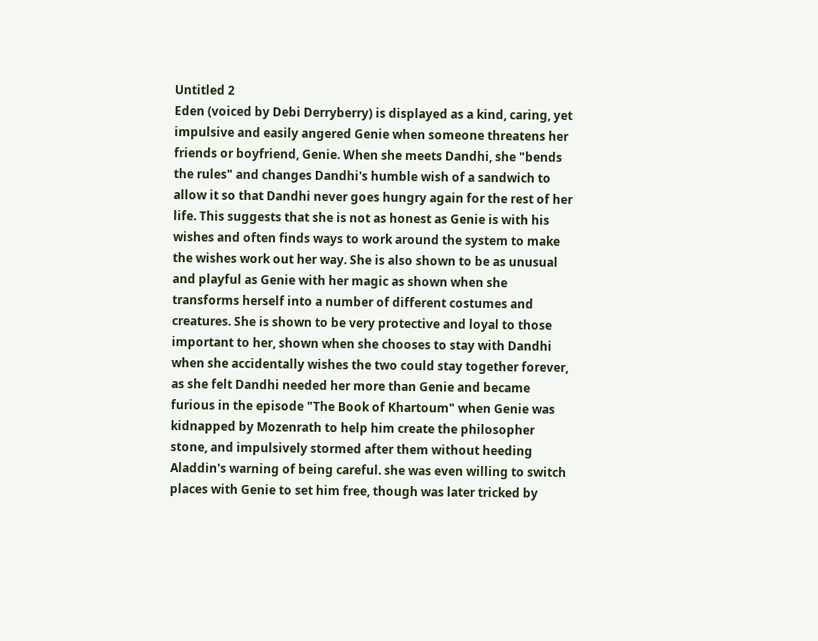Untitled 2
Eden (voiced by Debi Derryberry) is displayed as a kind, caring, yet impulsive and easily angered Genie when someone threatens her friends or boyfriend, Genie. When she meets Dandhi, she "bends the rules" and changes Dandhi's humble wish of a sandwich to allow it so that Dandhi never goes hungry again for the rest of her life. This suggests that she is not as honest as Genie is with his wishes and often finds ways to work around the system to make the wishes work out her way. She is also shown to be as unusual and playful as Genie with her magic as shown when she transforms herself into a number of different costumes and creatures. She is shown to be very protective and loyal to those important to her, shown when she chooses to stay with Dandhi when she accidentally wishes the two could stay together forever, as she felt Dandhi needed her more than Genie and became furious in the episode "The Book of Khartoum" when Genie was kidnapped by Mozenrath to help him create the philosopher stone, and impulsively stormed after them without heeding Aladdin's warning of being careful. she was even willing to switch places with Genie to set him free, though was later tricked by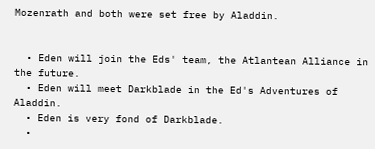Mozenrath and both were set free by Aladdin.


  • Eden will join the Eds' team, the Atlantean Alliance in the future.
  • Eden will meet Darkblade in the Ed's Adventures of Aladdin.
  • Eden is very fond of Darkblade.
  •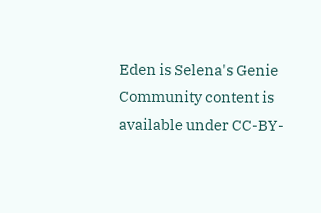Eden is Selena's Genie
Community content is available under CC-BY-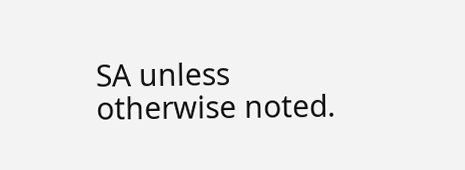SA unless otherwise noted.